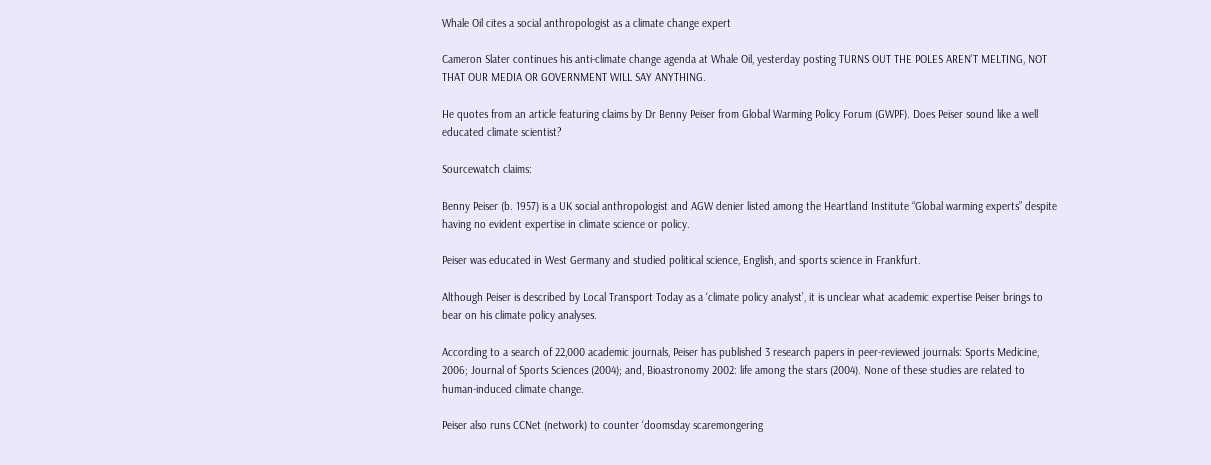Whale Oil cites a social anthropologist as a climate change expert

Cameron Slater continues his anti-climate change agenda at Whale Oil, yesterday posting TURNS OUT THE POLES AREN’T MELTING, NOT THAT OUR MEDIA OR GOVERNMENT WILL SAY ANYTHING.

He quotes from an article featuring claims by Dr Benny Peiser from Global Warming Policy Forum (GWPF). Does Peiser sound like a well educated climate scientist?

Sourcewatch claims:

Benny Peiser (b. 1957) is a UK social anthropologist and AGW denier listed among the Heartland Institute “Global warming experts” despite having no evident expertise in climate science or policy.

Peiser was educated in West Germany and studied political science, English, and sports science in Frankfurt.

Although Peiser is described by Local Transport Today as a ‘climate policy analyst’, it is unclear what academic expertise Peiser brings to bear on his climate policy analyses.

According to a search of 22,000 academic journals, Peiser has published 3 research papers in peer-reviewed journals: Sports Medicine, 2006; Journal of Sports Sciences (2004); and, Bioastronomy 2002: life among the stars (2004). None of these studies are related to human-induced climate change.

Peiser also runs CCNet (network) to counter ‘doomsday scaremongering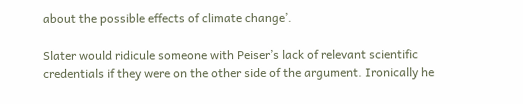about the possible effects of climate change’.

Slater would ridicule someone with Peiser’s lack of relevant scientific credentials if they were on the other side of the argument. Ironically he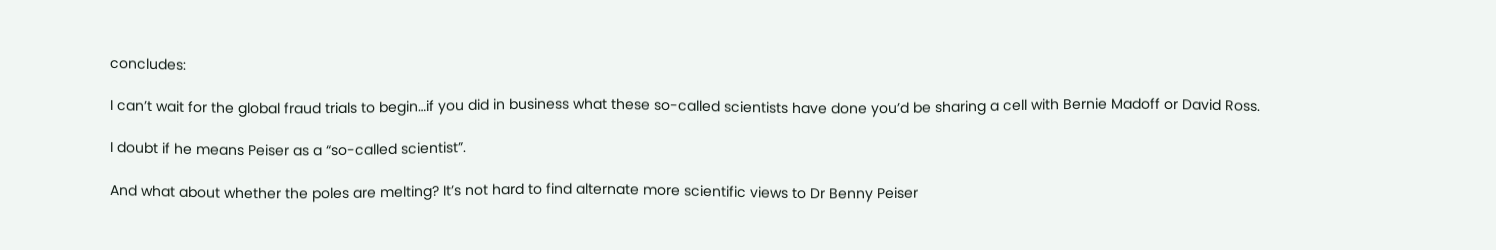concludes:

I can’t wait for the global fraud trials to begin…if you did in business what these so-called scientists have done you’d be sharing a cell with Bernie Madoff or David Ross.

I doubt if he means Peiser as a “so-called scientist”.

And what about whether the poles are melting? It’s not hard to find alternate more scientific views to Dr Benny Peiser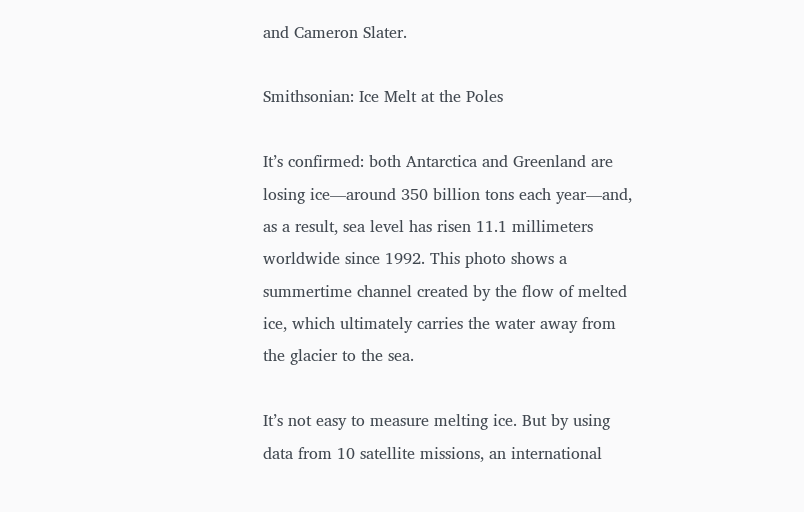and Cameron Slater.

Smithsonian: Ice Melt at the Poles

It’s confirmed: both Antarctica and Greenland are losing ice—around 350 billion tons each year—and, as a result, sea level has risen 11.1 millimeters worldwide since 1992. This photo shows a summertime channel created by the flow of melted ice, which ultimately carries the water away from the glacier to the sea.

It’s not easy to measure melting ice. But by using data from 10 satellite missions, an international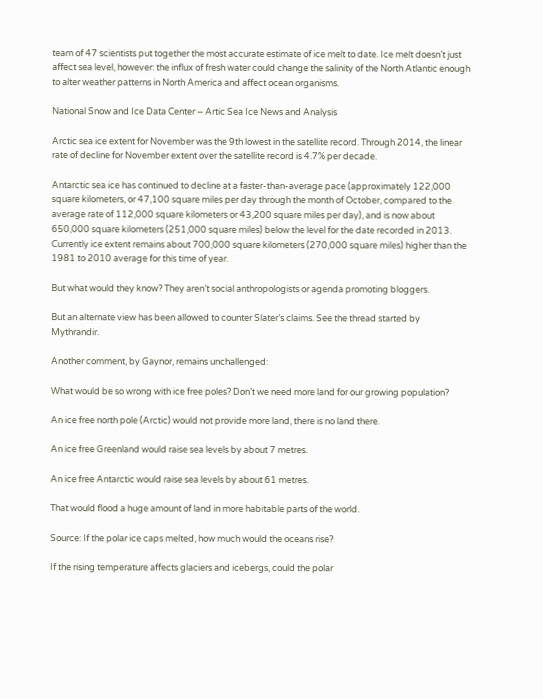team of 47 scientists put together the most accurate estimate of ice melt to date. Ice melt doesn’t just affect sea level, however: the influx of fresh water could change the salinity of the North Atlantic enough to alter weather patterns in North America and affect ocean organisms.

National Snow and Ice Data Center – Artic Sea Ice News and Analysis

Arctic sea ice extent for November was the 9th lowest in the satellite record. Through 2014, the linear rate of decline for November extent over the satellite record is 4.7% per decade.

Antarctic sea ice has continued to decline at a faster-than-average pace (approximately 122,000 square kilometers, or 47,100 square miles per day through the month of October, compared to the average rate of 112,000 square kilometers or 43,200 square miles per day), and is now about 650,000 square kilometers (251,000 square miles) below the level for the date recorded in 2013. Currently ice extent remains about 700,000 square kilometers (270,000 square miles) higher than the 1981 to 2010 average for this time of year.

But what would they know? They aren’t social anthropologists or agenda promoting bloggers.

But an alternate view has been allowed to counter Slater’s claims. See the thread started by Mythrandir.

Another comment, by Gaynor, remains unchallenged:

What would be so wrong with ice free poles? Don’t we need more land for our growing population?

An ice free north pole (Arctic) would not provide more land, there is no land there.

An ice free Greenland would raise sea levels by about 7 metres.

An ice free Antarctic would raise sea levels by about 61 metres.

That would flood a huge amount of land in more habitable parts of the world.

Source: If the polar ice caps melted, how much would the oceans rise?

If the rising temperature affects glaciers and icebergs, could the polar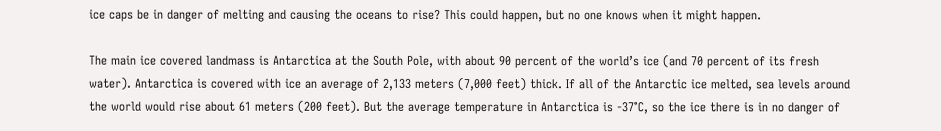ice caps be in danger of melting and causing the oceans to rise? This could happen, but no one knows when it might happen.

The main ice covered landmass is Antarctica at the South Pole, with about 90 percent of the world’s ice (and 70 percent of its fresh water). Antarctica is covered with ice an average of 2,133 meters (7,000 feet) thick. If all of the Antarctic ice melted, sea levels around the world would rise about 61 meters (200 feet). But the average temperature in Antarctica is -37°C, so the ice there is in no danger of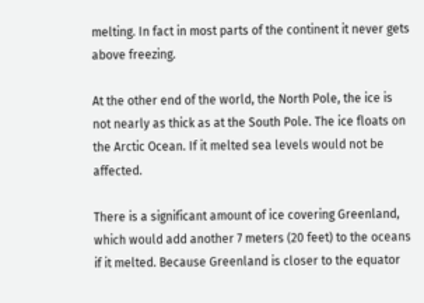melting. In fact in most parts of the continent it never gets above freezing.

At the other end of the world, the North Pole, the ice is not nearly as thick as at the South Pole. The ice floats on the Arctic Ocean. If it melted sea levels would not be affected.

There is a significant amount of ice covering Greenland, which would add another 7 meters (20 feet) to the oceans if it melted. Because Greenland is closer to the equator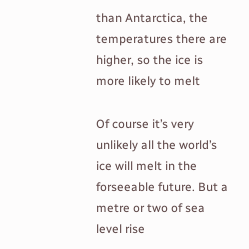than Antarctica, the temperatures there are higher, so the ice is more likely to melt

Of course it’s very unlikely all the world’s ice will melt in the forseeable future. But a metre or two of sea level rise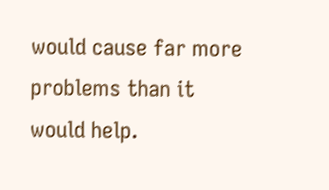would cause far more problems than it would help.